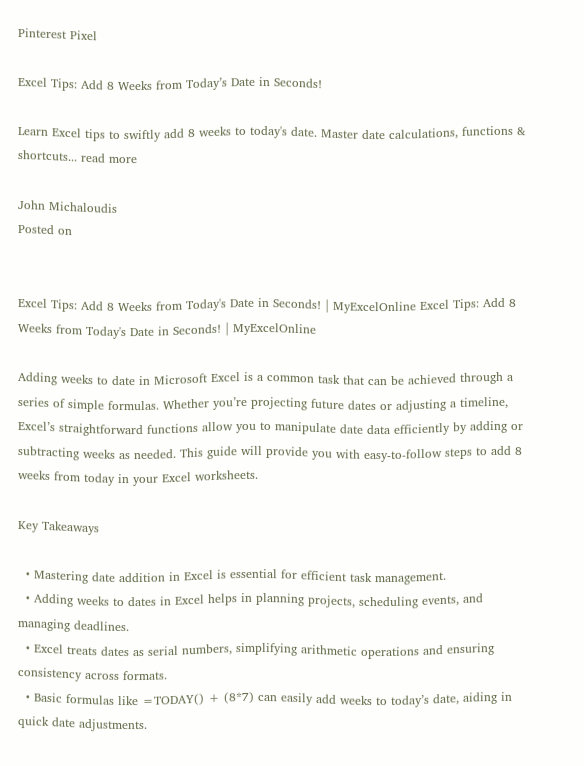Pinterest Pixel

Excel Tips: Add 8 Weeks from Today’s Date in Seconds!

Learn Excel tips to swiftly add 8 weeks to today's date. Master date calculations, functions & shortcuts... read more

John Michaloudis
Posted on


Excel Tips: Add 8 Weeks from Today's Date in Seconds! | MyExcelOnline Excel Tips: Add 8 Weeks from Today's Date in Seconds! | MyExcelOnline

Adding weeks to date in Microsoft Excel is a common task that can be achieved through a series of simple formulas. Whether you’re projecting future dates or adjusting a timeline, Excel’s straightforward functions allow you to manipulate date data efficiently by adding or subtracting weeks as needed. This guide will provide you with easy-to-follow steps to add 8 weeks from today in your Excel worksheets.

Key Takeaways

  • Mastering date addition in Excel is essential for efficient task management.
  • Adding weeks to dates in Excel helps in planning projects, scheduling events, and managing deadlines.
  • Excel treats dates as serial numbers, simplifying arithmetic operations and ensuring consistency across formats.
  • Basic formulas like =TODAY() + (8*7) can easily add weeks to today’s date, aiding in quick date adjustments.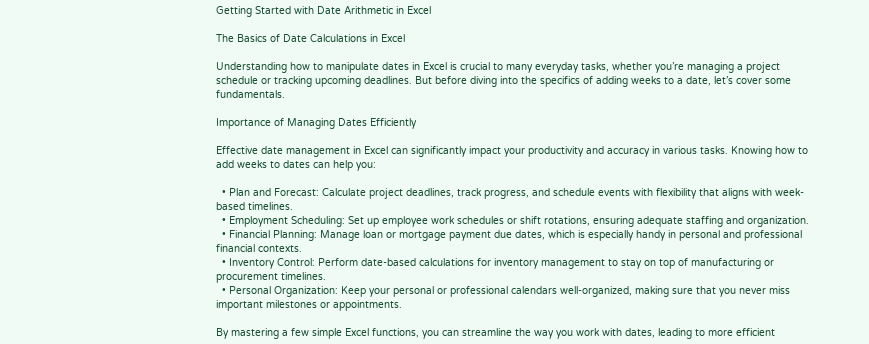Getting Started with Date Arithmetic in Excel

The Basics of Date Calculations in Excel

Understanding how to manipulate dates in Excel is crucial to many everyday tasks, whether you’re managing a project schedule or tracking upcoming deadlines. But before diving into the specifics of adding weeks to a date, let’s cover some fundamentals.

Importance of Managing Dates Efficiently

Effective date management in Excel can significantly impact your productivity and accuracy in various tasks. Knowing how to add weeks to dates can help you:

  • Plan and Forecast: Calculate project deadlines, track progress, and schedule events with flexibility that aligns with week-based timelines.
  • Employment Scheduling: Set up employee work schedules or shift rotations, ensuring adequate staffing and organization.
  • Financial Planning: Manage loan or mortgage payment due dates, which is especially handy in personal and professional financial contexts.
  • Inventory Control: Perform date-based calculations for inventory management to stay on top of manufacturing or procurement timelines.
  • Personal Organization: Keep your personal or professional calendars well-organized, making sure that you never miss important milestones or appointments.

By mastering a few simple Excel functions, you can streamline the way you work with dates, leading to more efficient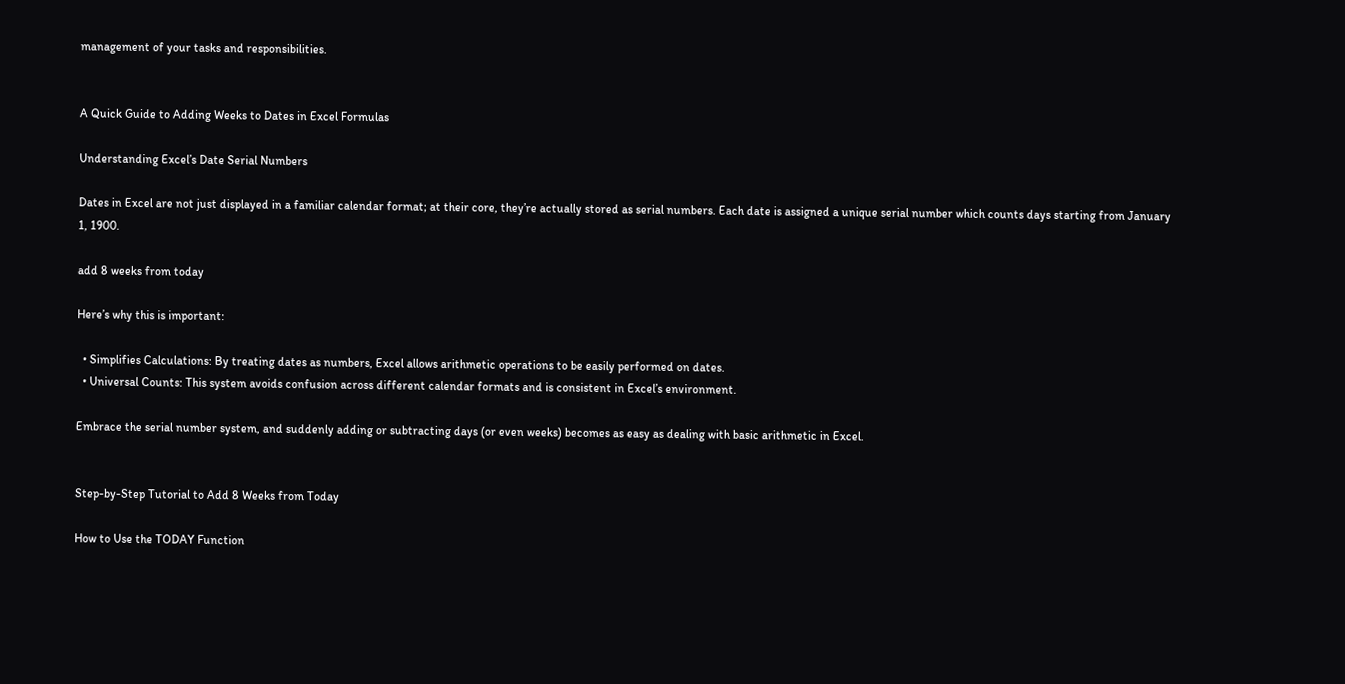management of your tasks and responsibilities.


A Quick Guide to Adding Weeks to Dates in Excel Formulas

Understanding Excel’s Date Serial Numbers

Dates in Excel are not just displayed in a familiar calendar format; at their core, they’re actually stored as serial numbers. Each date is assigned a unique serial number which counts days starting from January 1, 1900.

add 8 weeks from today

Here’s why this is important:

  • Simplifies Calculations: By treating dates as numbers, Excel allows arithmetic operations to be easily performed on dates.
  • Universal Counts: This system avoids confusion across different calendar formats and is consistent in Excel’s environment.

Embrace the serial number system, and suddenly adding or subtracting days (or even weeks) becomes as easy as dealing with basic arithmetic in Excel.


Step-by-Step Tutorial to Add 8 Weeks from Today

How to Use the TODAY Function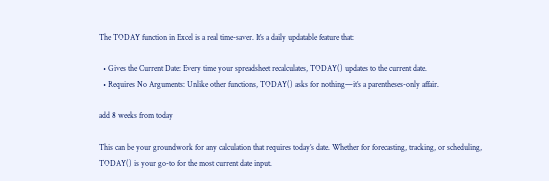The TODAY function in Excel is a real time-saver. It’s a daily updatable feature that:

  • Gives the Current Date: Every time your spreadsheet recalculates, TODAY() updates to the current date.
  • Requires No Arguments: Unlike other functions, TODAY() asks for nothing—it’s a parentheses-only affair.

add 8 weeks from today

This can be your groundwork for any calculation that requires today’s date. Whether for forecasting, tracking, or scheduling, TODAY() is your go-to for the most current date input.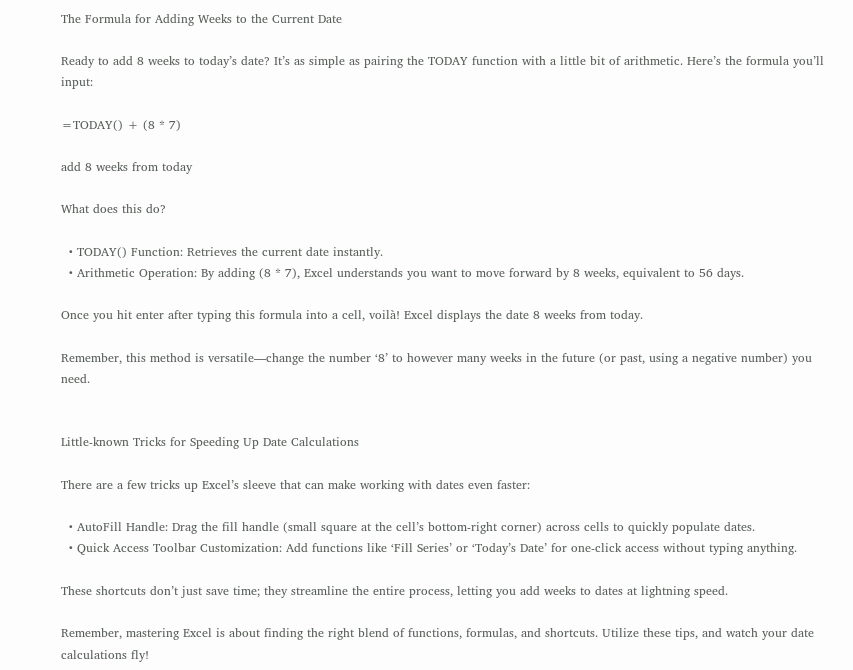The Formula for Adding Weeks to the Current Date

Ready to add 8 weeks to today’s date? It’s as simple as pairing the TODAY function with a little bit of arithmetic. Here’s the formula you’ll input:

=TODAY() + (8 * 7)

add 8 weeks from today

What does this do?

  • TODAY() Function: Retrieves the current date instantly.
  • Arithmetic Operation: By adding (8 * 7), Excel understands you want to move forward by 8 weeks, equivalent to 56 days.

Once you hit enter after typing this formula into a cell, voilà! Excel displays the date 8 weeks from today.

Remember, this method is versatile—change the number ‘8’ to however many weeks in the future (or past, using a negative number) you need.


Little-known Tricks for Speeding Up Date Calculations

There are a few tricks up Excel’s sleeve that can make working with dates even faster:

  • AutoFill Handle: Drag the fill handle (small square at the cell’s bottom-right corner) across cells to quickly populate dates.
  • Quick Access Toolbar Customization: Add functions like ‘Fill Series’ or ‘Today’s Date’ for one-click access without typing anything.

These shortcuts don’t just save time; they streamline the entire process, letting you add weeks to dates at lightning speed.

Remember, mastering Excel is about finding the right blend of functions, formulas, and shortcuts. Utilize these tips, and watch your date calculations fly!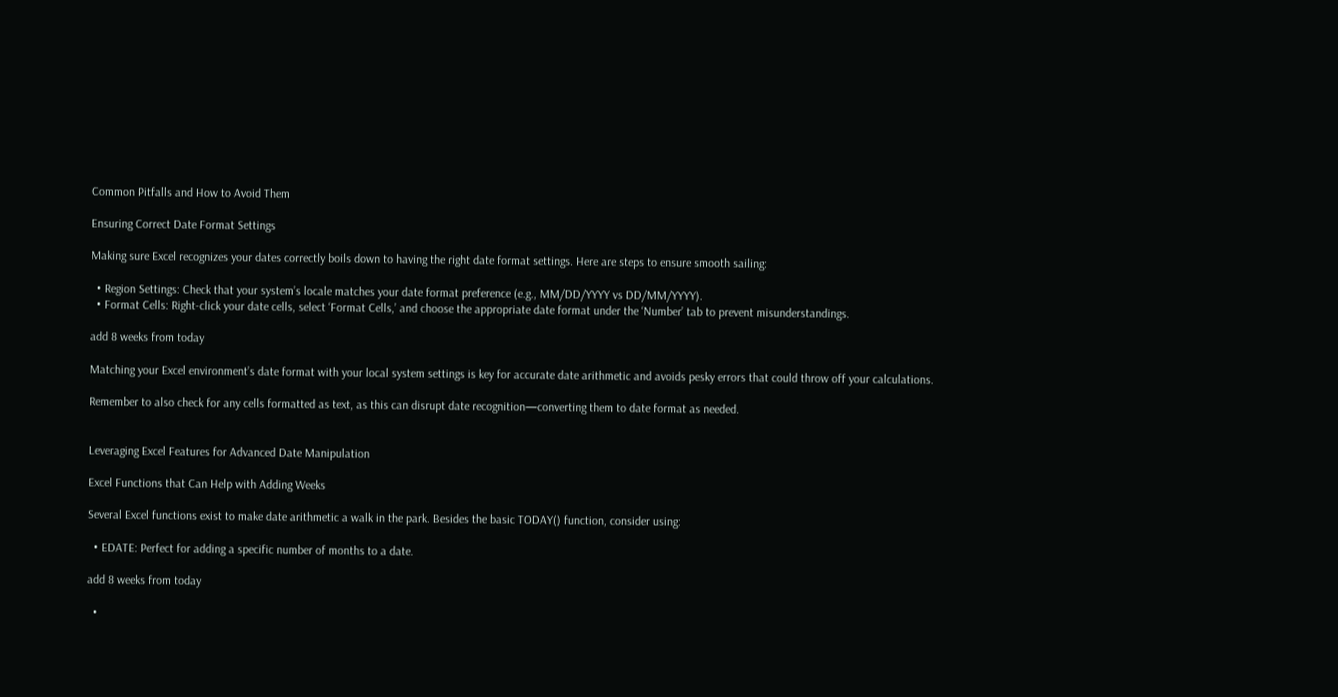Common Pitfalls and How to Avoid Them

Ensuring Correct Date Format Settings

Making sure Excel recognizes your dates correctly boils down to having the right date format settings. Here are steps to ensure smooth sailing:

  • Region Settings: Check that your system’s locale matches your date format preference (e.g., MM/DD/YYYY vs DD/MM/YYYY).
  • Format Cells: Right-click your date cells, select ‘Format Cells,’ and choose the appropriate date format under the ‘Number’ tab to prevent misunderstandings.

add 8 weeks from today

Matching your Excel environment’s date format with your local system settings is key for accurate date arithmetic and avoids pesky errors that could throw off your calculations.

Remember to also check for any cells formatted as text, as this can disrupt date recognition—converting them to date format as needed.


Leveraging Excel Features for Advanced Date Manipulation

Excel Functions that Can Help with Adding Weeks

Several Excel functions exist to make date arithmetic a walk in the park. Besides the basic TODAY() function, consider using:

  • EDATE: Perfect for adding a specific number of months to a date.

add 8 weeks from today

  •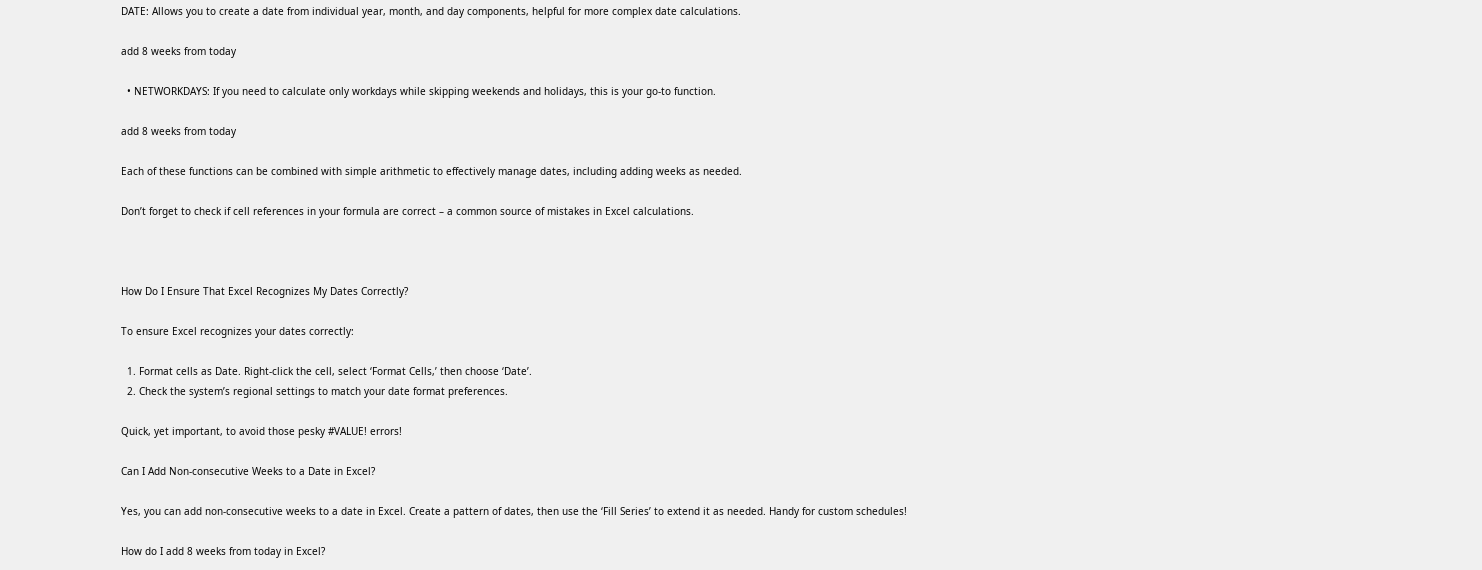DATE: Allows you to create a date from individual year, month, and day components, helpful for more complex date calculations.

add 8 weeks from today

  • NETWORKDAYS: If you need to calculate only workdays while skipping weekends and holidays, this is your go-to function.

add 8 weeks from today

Each of these functions can be combined with simple arithmetic to effectively manage dates, including adding weeks as needed.

Don’t forget to check if cell references in your formula are correct – a common source of mistakes in Excel calculations.



How Do I Ensure That Excel Recognizes My Dates Correctly?

To ensure Excel recognizes your dates correctly:

  1. Format cells as Date. Right-click the cell, select ‘Format Cells,’ then choose ‘Date’.
  2. Check the system’s regional settings to match your date format preferences.

Quick, yet important, to avoid those pesky #VALUE! errors!

Can I Add Non-consecutive Weeks to a Date in Excel?

Yes, you can add non-consecutive weeks to a date in Excel. Create a pattern of dates, then use the ‘Fill Series’ to extend it as needed. Handy for custom schedules!

How do I add 8 weeks from today in Excel?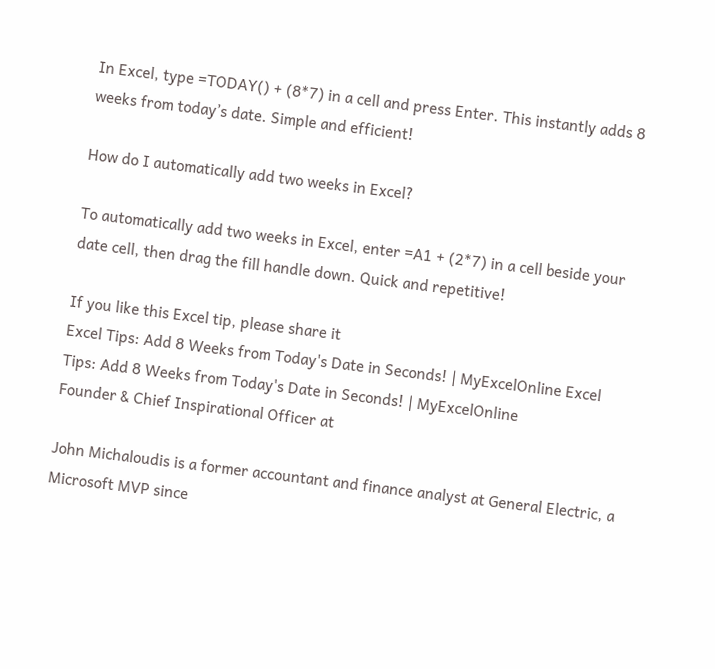In Excel, type =TODAY() + (8*7) in a cell and press Enter. This instantly adds 8 weeks from today’s date. Simple and efficient!

How do I automatically add two weeks in Excel?

To automatically add two weeks in Excel, enter =A1 + (2*7) in a cell beside your date cell, then drag the fill handle down. Quick and repetitive!

If you like this Excel tip, please share it
Excel Tips: Add 8 Weeks from Today's Date in Seconds! | MyExcelOnline Excel Tips: Add 8 Weeks from Today's Date in Seconds! | MyExcelOnline
Founder & Chief Inspirational Officer at

John Michaloudis is a former accountant and finance analyst at General Electric, a Microsoft MVP since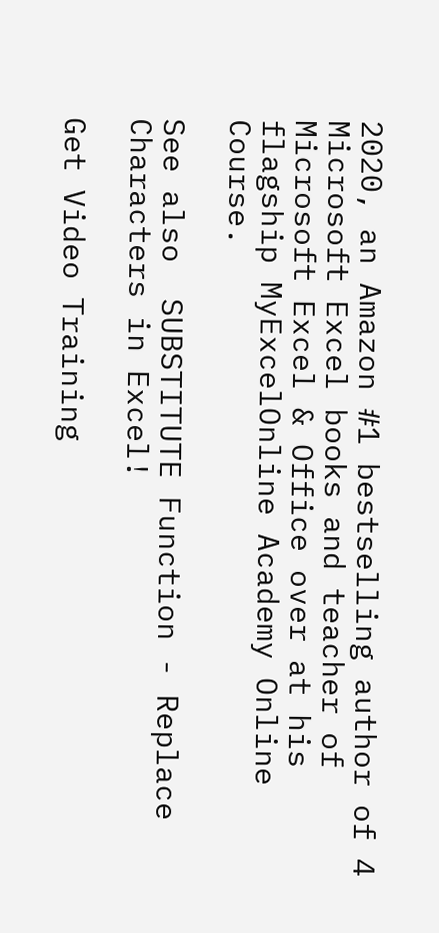2020, an Amazon #1 bestselling author of 4 Microsoft Excel books and teacher of Microsoft Excel & Office over at his flagship MyExcelOnline Academy Online Course.

See also  SUBSTITUTE Function - Replace Characters in Excel!

Get Video Training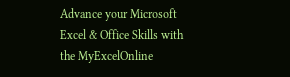Advance your Microsoft Excel & Office Skills with the MyExcelOnline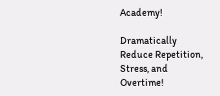Academy!

Dramatically Reduce Repetition, Stress, and Overtime!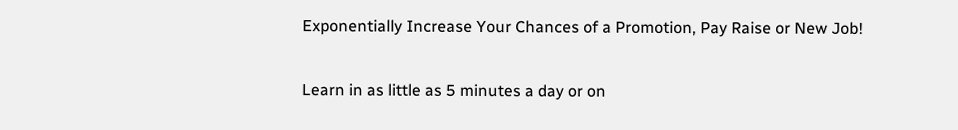Exponentially Increase Your Chances of a Promotion, Pay Raise or New Job!

Learn in as little as 5 minutes a day or on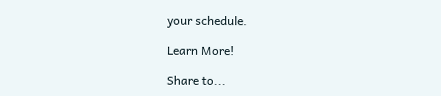your schedule.

Learn More!

Share to...